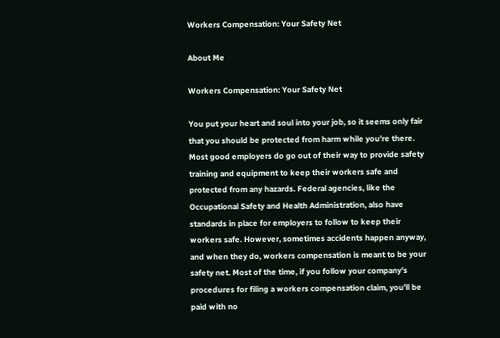Workers Compensation: Your Safety Net

About Me

Workers Compensation: Your Safety Net

You put your heart and soul into your job, so it seems only fair that you should be protected from harm while you’re there. Most good employers do go out of their way to provide safety training and equipment to keep their workers safe and protected from any hazards. Federal agencies, like the Occupational Safety and Health Administration, also have standards in place for employers to follow to keep their workers safe. However, sometimes accidents happen anyway, and when they do, workers compensation is meant to be your safety net. Most of the time, if you follow your company’s procedures for filing a workers compensation claim, you’ll be paid with no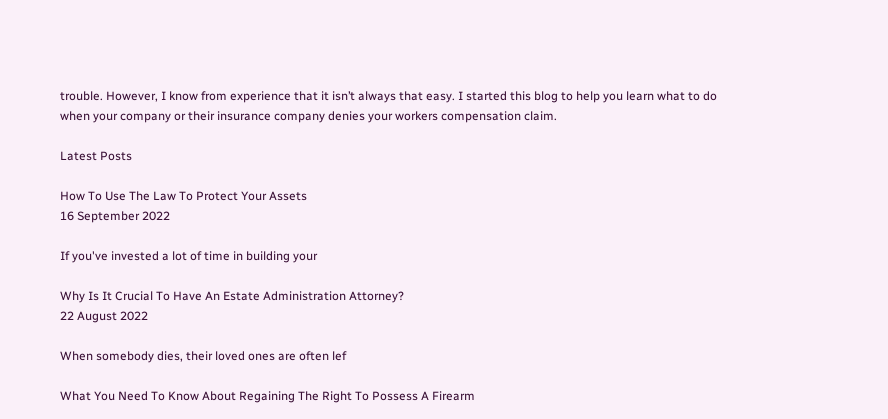trouble. However, I know from experience that it isn’t always that easy. I started this blog to help you learn what to do when your company or their insurance company denies your workers compensation claim.

Latest Posts

How To Use The Law To Protect Your Assets
16 September 2022

If you've invested a lot of time in building your

Why Is It Crucial To Have An Estate Administration Attorney?
22 August 2022

When somebody dies, their loved ones are often lef

What You Need To Know About Regaining The Right To Possess A Firearm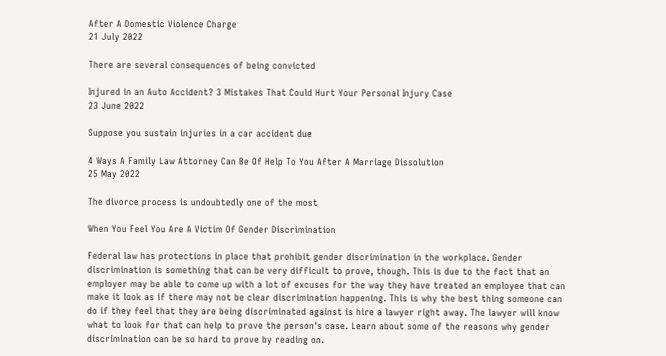After A Domestic Violence Charge
21 July 2022

There are several consequences of being convicted

Injured in an Auto Accident? 3 Mistakes That Could Hurt Your Personal Injury Case
23 June 2022

Suppose you sustain injuries in a car accident due

4 Ways A Family Law Attorney Can Be Of Help To You After A Marriage Dissolution
25 May 2022

The divorce process is undoubtedly one of the most

When You Feel You Are A Victim Of Gender Discrimination

Federal law has protections in place that prohibit gender discrimination in the workplace. Gender discrimination is something that can be very difficult to prove, though. This is due to the fact that an employer may be able to come up with a lot of excuses for the way they have treated an employee that can make it look as if there may not be clear discrimination happening. This is why the best thing someone can do if they feel that they are being discriminated against is hire a lawyer right away. The lawyer will know what to look for that can help to prove the person's case. Learn about some of the reasons why gender discrimination can be so hard to prove by reading on.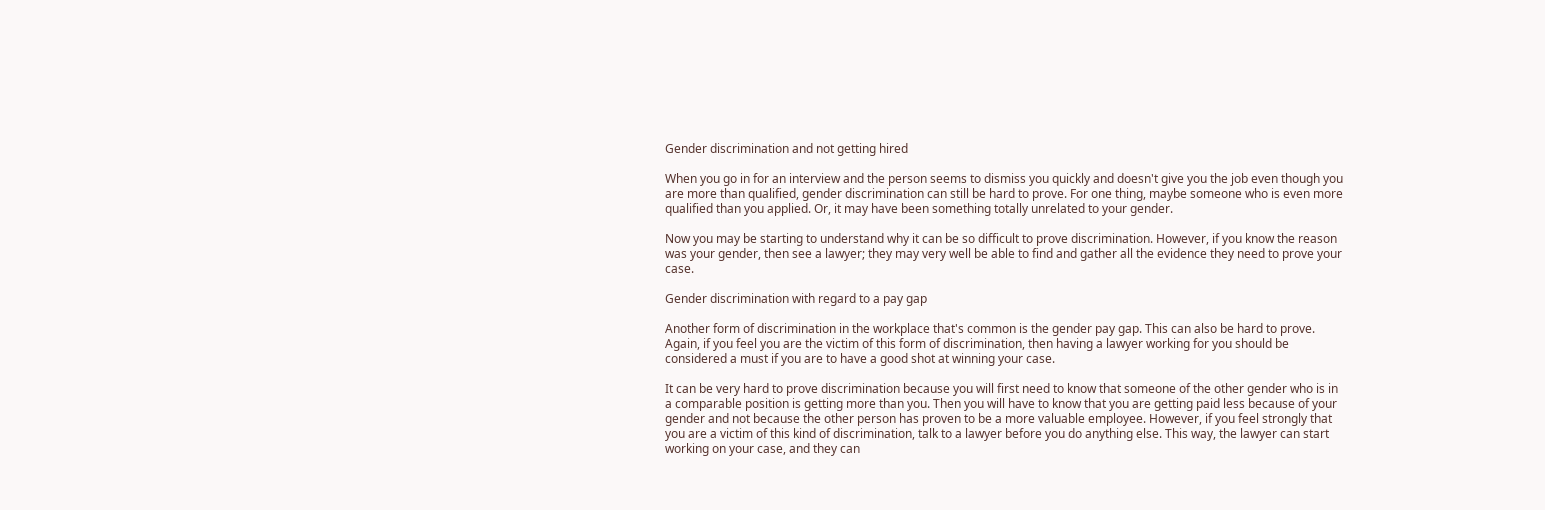Gender discrimination and not getting hired

When you go in for an interview and the person seems to dismiss you quickly and doesn't give you the job even though you are more than qualified, gender discrimination can still be hard to prove. For one thing, maybe someone who is even more qualified than you applied. Or, it may have been something totally unrelated to your gender.

Now you may be starting to understand why it can be so difficult to prove discrimination. However, if you know the reason was your gender, then see a lawyer; they may very well be able to find and gather all the evidence they need to prove your case.

Gender discrimination with regard to a pay gap

Another form of discrimination in the workplace that's common is the gender pay gap. This can also be hard to prove. Again, if you feel you are the victim of this form of discrimination, then having a lawyer working for you should be considered a must if you are to have a good shot at winning your case.

It can be very hard to prove discrimination because you will first need to know that someone of the other gender who is in a comparable position is getting more than you. Then you will have to know that you are getting paid less because of your gender and not because the other person has proven to be a more valuable employee. However, if you feel strongly that you are a victim of this kind of discrimination, talk to a lawyer before you do anything else. This way, the lawyer can start working on your case, and they can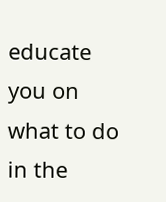educate you on what to do in the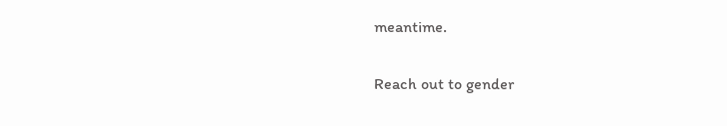meantime.

Reach out to gender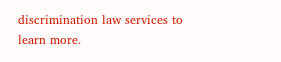discrimination law services to learn more.